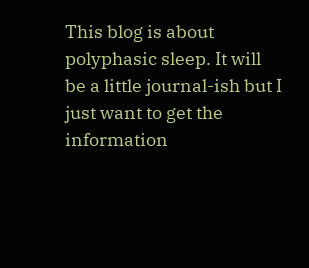This blog is about polyphasic sleep. It will be a little journal-ish but I just want to get the information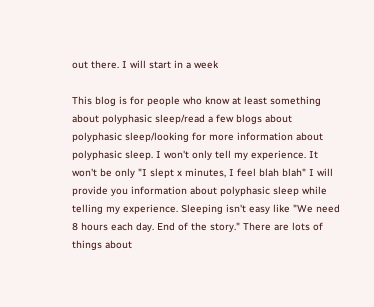out there. I will start in a week

This blog is for people who know at least something about polyphasic sleep/read a few blogs about polyphasic sleep/looking for more information about polyphasic sleep. I won't only tell my experience. It won't be only "I slept x minutes, I feel blah blah" I will provide you information about polyphasic sleep while telling my experience. Sleeping isn't easy like "We need 8 hours each day. End of the story." There are lots of things about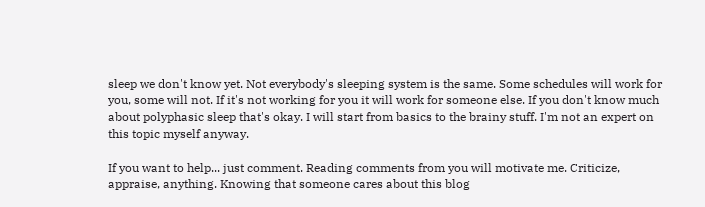sleep we don't know yet. Not everybody's sleeping system is the same. Some schedules will work for you, some will not. If it's not working for you it will work for someone else. If you don't know much about polyphasic sleep that's okay. I will start from basics to the brainy stuff. I'm not an expert on this topic myself anyway.

If you want to help... just comment. Reading comments from you will motivate me. Criticize, appraise, anything. Knowing that someone cares about this blog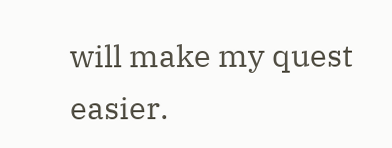will make my quest easier.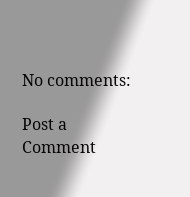No comments:

Post a Comment